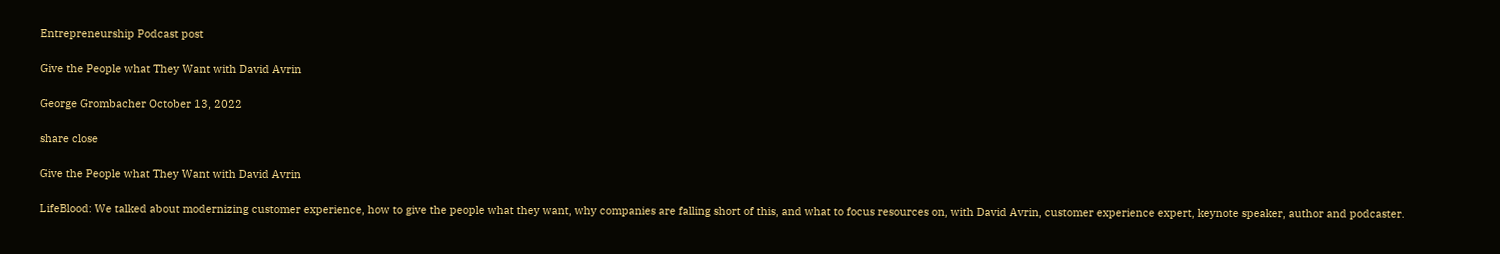Entrepreneurship Podcast post

Give the People what They Want with David Avrin

George Grombacher October 13, 2022

share close

Give the People what They Want with David Avrin

LifeBlood: We talked about modernizing customer experience, how to give the people what they want, why companies are falling short of this, and what to focus resources on, with David Avrin, customer experience expert, keynote speaker, author and podcaster.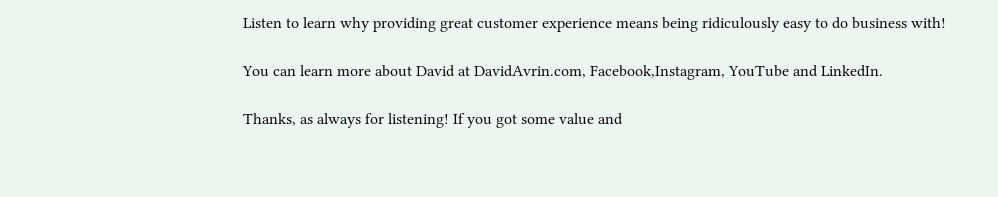Listen to learn why providing great customer experience means being ridiculously easy to do business with!

You can learn more about David at DavidAvrin.com, Facebook,Instagram, YouTube and LinkedIn.

Thanks, as always for listening! If you got some value and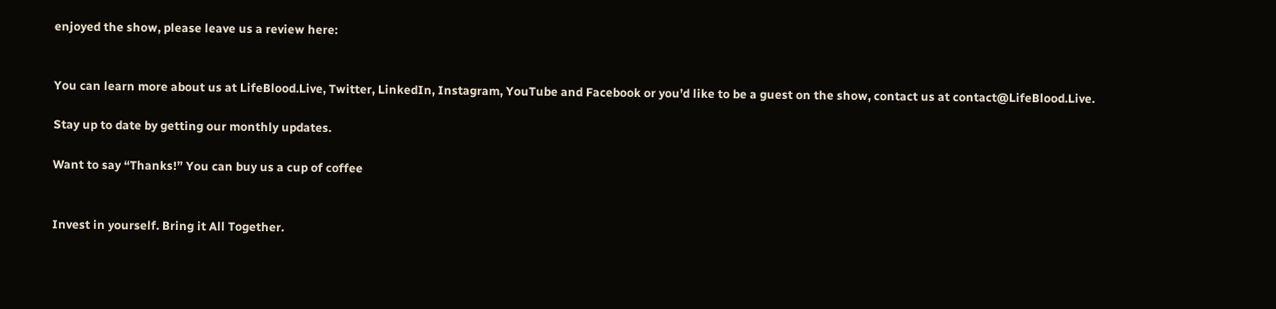enjoyed the show, please leave us a review here:


You can learn more about us at LifeBlood.Live, Twitter, LinkedIn, Instagram, YouTube and Facebook or you’d like to be a guest on the show, contact us at contact@LifeBlood.Live.

Stay up to date by getting our monthly updates.

Want to say “Thanks!” You can buy us a cup of coffee


Invest in yourself. Bring it All Together.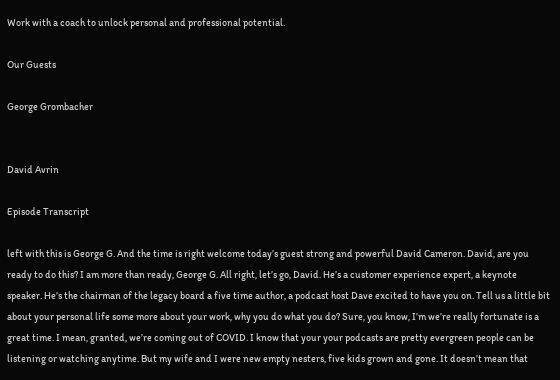Work with a coach to unlock personal and professional potential.

Our Guests

George Grombacher


David Avrin

Episode Transcript

left with this is George G. And the time is right welcome today’s guest strong and powerful David Cameron. David, are you ready to do this? I am more than ready, George G. All right, let’s go, David. He’s a customer experience expert, a keynote speaker. He’s the chairman of the legacy board a five time author, a podcast host Dave excited to have you on. Tell us a little bit about your personal life some more about your work, why you do what you do? Sure, you know, I’m we’re really fortunate is a great time. I mean, granted, we’re coming out of COVID. I know that your your podcasts are pretty evergreen people can be listening or watching anytime. But my wife and I were new empty nesters, five kids grown and gone. It doesn’t mean that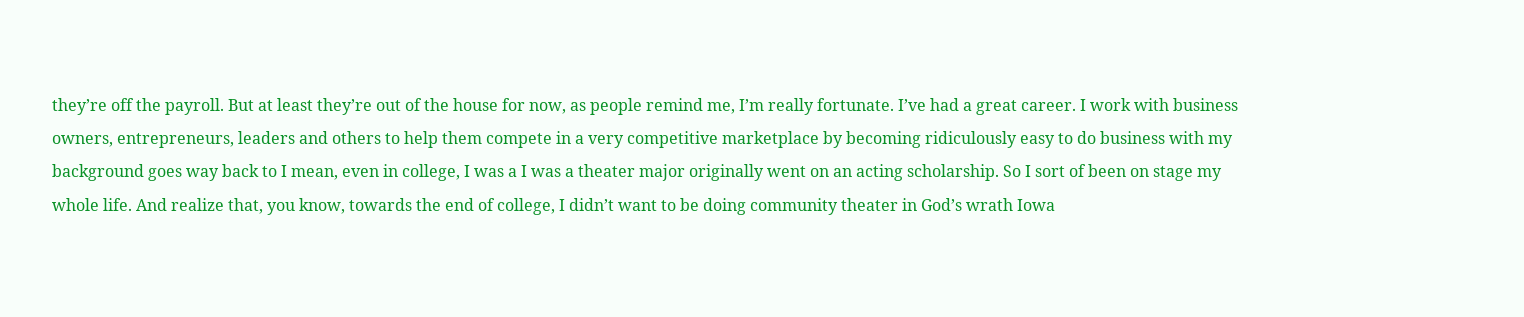they’re off the payroll. But at least they’re out of the house for now, as people remind me, I’m really fortunate. I’ve had a great career. I work with business owners, entrepreneurs, leaders and others to help them compete in a very competitive marketplace by becoming ridiculously easy to do business with my background goes way back to I mean, even in college, I was a I was a theater major originally went on an acting scholarship. So I sort of been on stage my whole life. And realize that, you know, towards the end of college, I didn’t want to be doing community theater in God’s wrath Iowa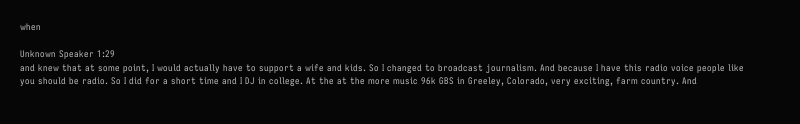when

Unknown Speaker 1:29
and knew that at some point, I would actually have to support a wife and kids. So I changed to broadcast journalism. And because I have this radio voice people like you should be radio. So I did for a short time and I DJ in college. At the at the more music 96k GBS in Greeley, Colorado, very exciting, farm country. And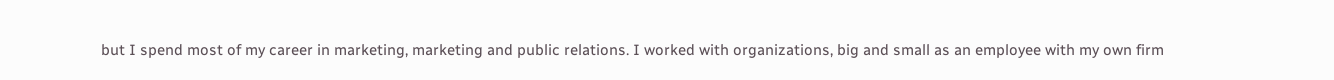but I spend most of my career in marketing, marketing and public relations. I worked with organizations, big and small as an employee with my own firm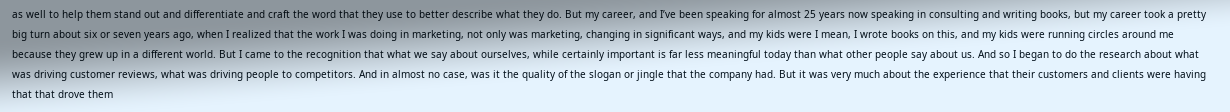as well to help them stand out and differentiate and craft the word that they use to better describe what they do. But my career, and I’ve been speaking for almost 25 years now speaking in consulting and writing books, but my career took a pretty big turn about six or seven years ago, when I realized that the work I was doing in marketing, not only was marketing, changing in significant ways, and my kids were I mean, I wrote books on this, and my kids were running circles around me because they grew up in a different world. But I came to the recognition that what we say about ourselves, while certainly important is far less meaningful today than what other people say about us. And so I began to do the research about what was driving customer reviews, what was driving people to competitors. And in almost no case, was it the quality of the slogan or jingle that the company had. But it was very much about the experience that their customers and clients were having that that drove them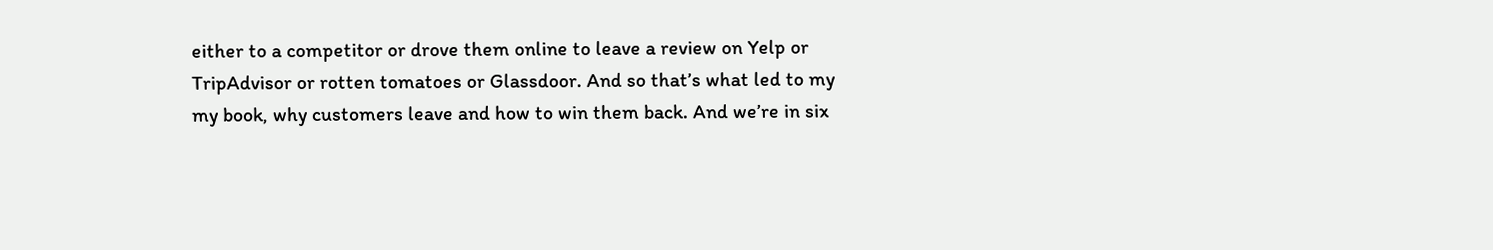either to a competitor or drove them online to leave a review on Yelp or TripAdvisor or rotten tomatoes or Glassdoor. And so that’s what led to my my book, why customers leave and how to win them back. And we’re in six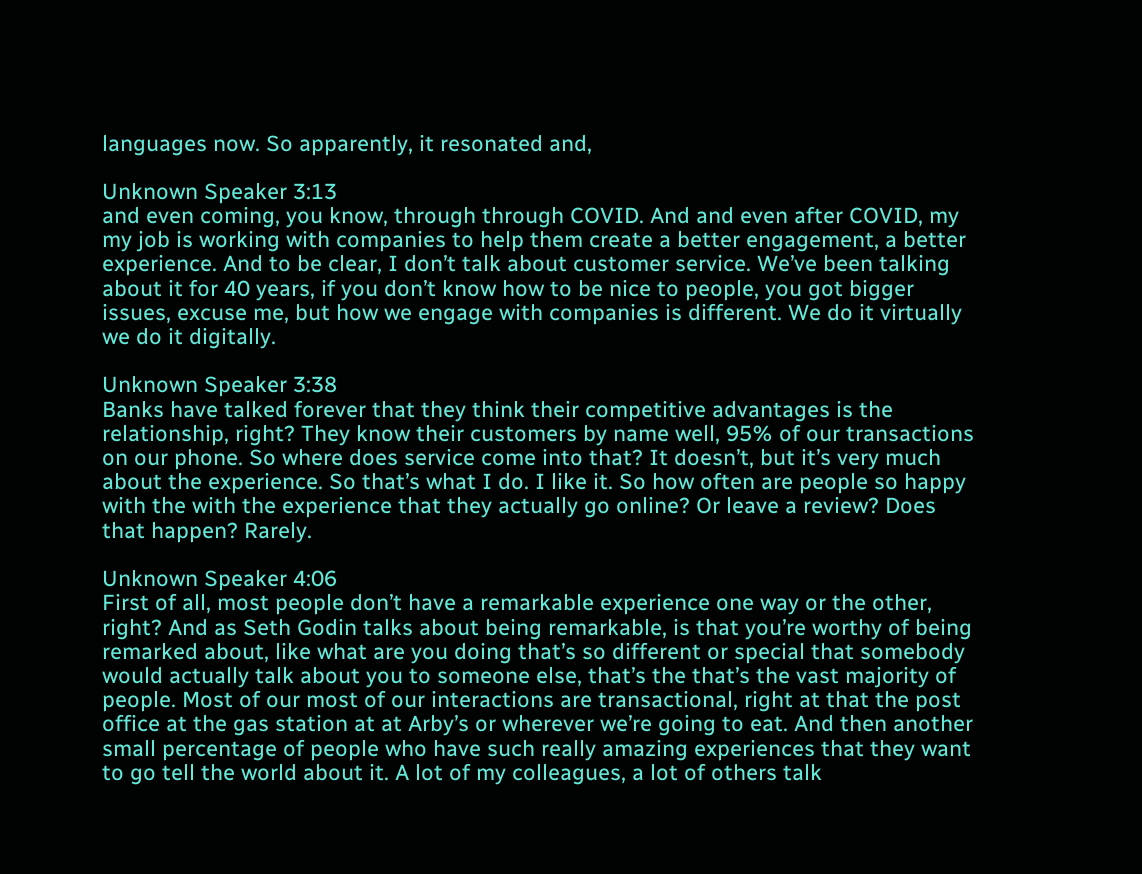languages now. So apparently, it resonated and,

Unknown Speaker 3:13
and even coming, you know, through through COVID. And and even after COVID, my my job is working with companies to help them create a better engagement, a better experience. And to be clear, I don’t talk about customer service. We’ve been talking about it for 40 years, if you don’t know how to be nice to people, you got bigger issues, excuse me, but how we engage with companies is different. We do it virtually we do it digitally.

Unknown Speaker 3:38
Banks have talked forever that they think their competitive advantages is the relationship, right? They know their customers by name well, 95% of our transactions on our phone. So where does service come into that? It doesn’t, but it’s very much about the experience. So that’s what I do. I like it. So how often are people so happy with the with the experience that they actually go online? Or leave a review? Does that happen? Rarely.

Unknown Speaker 4:06
First of all, most people don’t have a remarkable experience one way or the other, right? And as Seth Godin talks about being remarkable, is that you’re worthy of being remarked about, like what are you doing that’s so different or special that somebody would actually talk about you to someone else, that’s the that’s the vast majority of people. Most of our most of our interactions are transactional, right at that the post office at the gas station at at Arby’s or wherever we’re going to eat. And then another small percentage of people who have such really amazing experiences that they want to go tell the world about it. A lot of my colleagues, a lot of others talk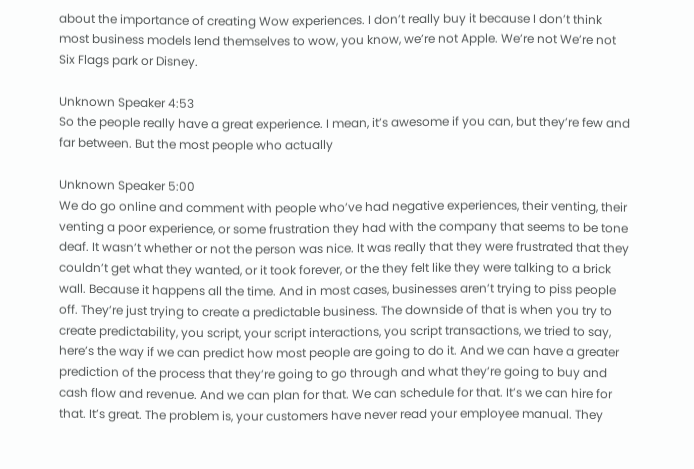about the importance of creating Wow experiences. I don’t really buy it because I don’t think most business models lend themselves to wow, you know, we’re not Apple. We’re not We’re not Six Flags park or Disney.

Unknown Speaker 4:53
So the people really have a great experience. I mean, it’s awesome if you can, but they’re few and far between. But the most people who actually

Unknown Speaker 5:00
We do go online and comment with people who’ve had negative experiences, their venting, their venting a poor experience, or some frustration they had with the company that seems to be tone deaf. It wasn’t whether or not the person was nice. It was really that they were frustrated that they couldn’t get what they wanted, or it took forever, or the they felt like they were talking to a brick wall. Because it happens all the time. And in most cases, businesses aren’t trying to piss people off. They’re just trying to create a predictable business. The downside of that is when you try to create predictability, you script, your script interactions, you script transactions, we tried to say, here’s the way if we can predict how most people are going to do it. And we can have a greater prediction of the process that they’re going to go through and what they’re going to buy and cash flow and revenue. And we can plan for that. We can schedule for that. It’s we can hire for that. It’s great. The problem is, your customers have never read your employee manual. They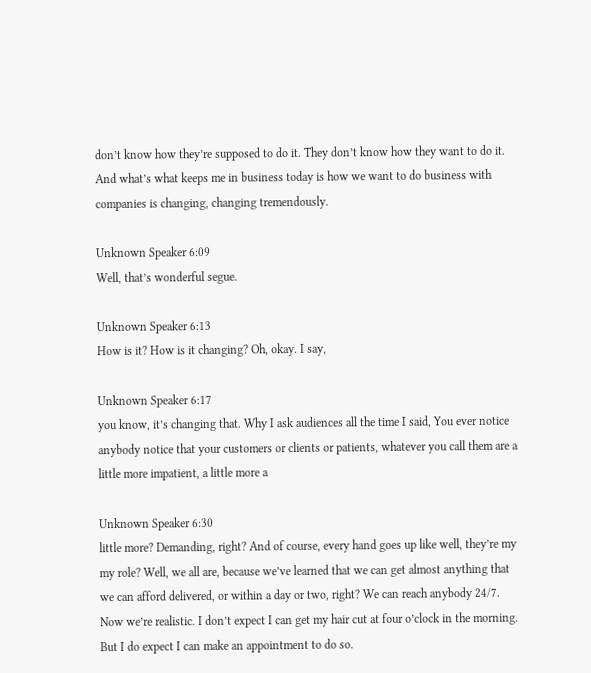don’t know how they’re supposed to do it. They don’t know how they want to do it. And what’s what keeps me in business today is how we want to do business with companies is changing, changing tremendously.

Unknown Speaker 6:09
Well, that’s wonderful segue.

Unknown Speaker 6:13
How is it? How is it changing? Oh, okay. I say,

Unknown Speaker 6:17
you know, it’s changing that. Why I ask audiences all the time I said, You ever notice anybody notice that your customers or clients or patients, whatever you call them are a little more impatient, a little more a

Unknown Speaker 6:30
little more? Demanding, right? And of course, every hand goes up like well, they’re my my role? Well, we all are, because we’ve learned that we can get almost anything that we can afford delivered, or within a day or two, right? We can reach anybody 24/7. Now we’re realistic. I don’t expect I can get my hair cut at four o’clock in the morning. But I do expect I can make an appointment to do so.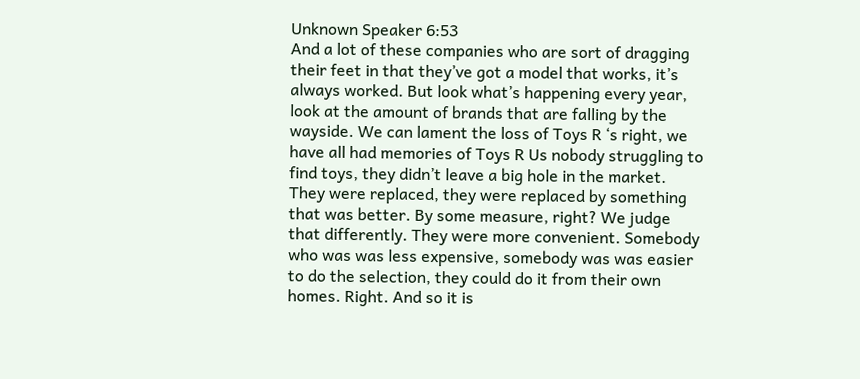Unknown Speaker 6:53
And a lot of these companies who are sort of dragging their feet in that they’ve got a model that works, it’s always worked. But look what’s happening every year, look at the amount of brands that are falling by the wayside. We can lament the loss of Toys R ‘s right, we have all had memories of Toys R Us nobody struggling to find toys, they didn’t leave a big hole in the market. They were replaced, they were replaced by something that was better. By some measure, right? We judge that differently. They were more convenient. Somebody who was was less expensive, somebody was was easier to do the selection, they could do it from their own homes. Right. And so it is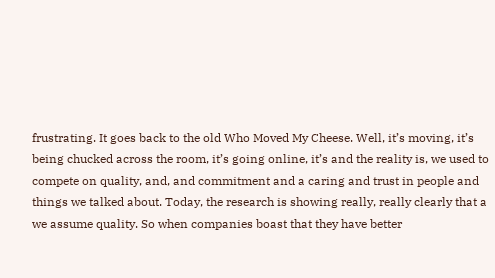frustrating. It goes back to the old Who Moved My Cheese. Well, it’s moving, it’s being chucked across the room, it’s going online, it’s and the reality is, we used to compete on quality, and, and commitment and a caring and trust in people and things we talked about. Today, the research is showing really, really clearly that a we assume quality. So when companies boast that they have better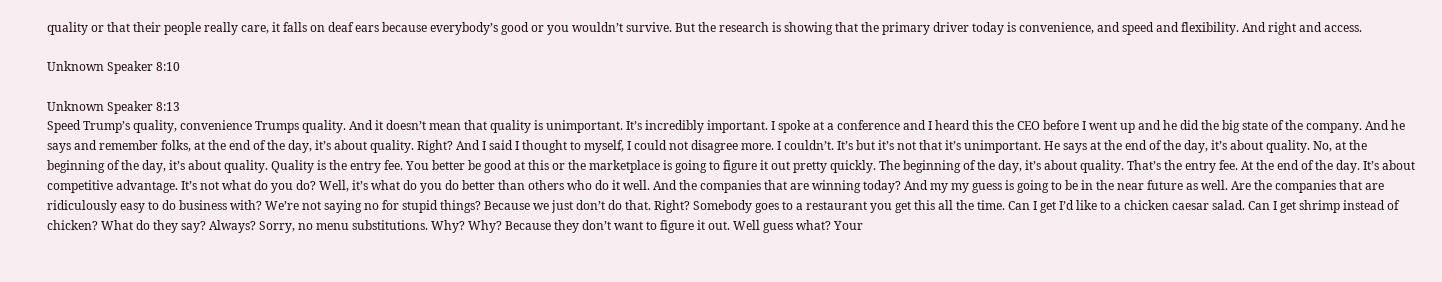quality or that their people really care, it falls on deaf ears because everybody’s good or you wouldn’t survive. But the research is showing that the primary driver today is convenience, and speed and flexibility. And right and access.

Unknown Speaker 8:10

Unknown Speaker 8:13
Speed Trump’s quality, convenience Trumps quality. And it doesn’t mean that quality is unimportant. It’s incredibly important. I spoke at a conference and I heard this the CEO before I went up and he did the big state of the company. And he says and remember folks, at the end of the day, it’s about quality. Right? And I said I thought to myself, I could not disagree more. I couldn’t. It’s but it’s not that it’s unimportant. He says at the end of the day, it’s about quality. No, at the beginning of the day, it’s about quality. Quality is the entry fee. You better be good at this or the marketplace is going to figure it out pretty quickly. The beginning of the day, it’s about quality. That’s the entry fee. At the end of the day. It’s about competitive advantage. It’s not what do you do? Well, it’s what do you do better than others who do it well. And the companies that are winning today? And my my guess is going to be in the near future as well. Are the companies that are ridiculously easy to do business with? We’re not saying no for stupid things? Because we just don’t do that. Right? Somebody goes to a restaurant you get this all the time. Can I get I’d like to a chicken caesar salad. Can I get shrimp instead of chicken? What do they say? Always? Sorry, no menu substitutions. Why? Why? Because they don’t want to figure it out. Well guess what? Your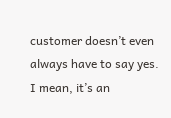customer doesn’t even always have to say yes. I mean, it’s an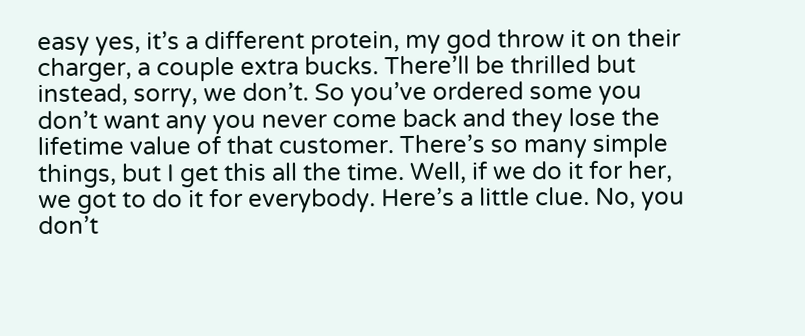easy yes, it’s a different protein, my god throw it on their charger, a couple extra bucks. There’ll be thrilled but instead, sorry, we don’t. So you’ve ordered some you don’t want any you never come back and they lose the lifetime value of that customer. There’s so many simple things, but I get this all the time. Well, if we do it for her, we got to do it for everybody. Here’s a little clue. No, you don’t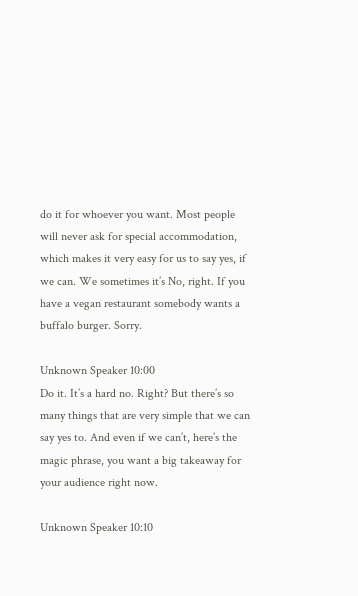do it for whoever you want. Most people will never ask for special accommodation, which makes it very easy for us to say yes, if we can. We sometimes it’s No, right. If you have a vegan restaurant somebody wants a buffalo burger. Sorry.

Unknown Speaker 10:00
Do it. It’s a hard no. Right? But there’s so many things that are very simple that we can say yes to. And even if we can’t, here’s the magic phrase, you want a big takeaway for your audience right now.

Unknown Speaker 10:10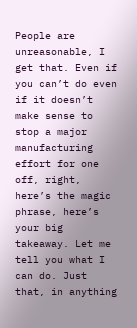People are unreasonable, I get that. Even if you can’t do even if it doesn’t make sense to stop a major manufacturing effort for one off, right, here’s the magic phrase, here’s your big takeaway. Let me tell you what I can do. Just that, in anything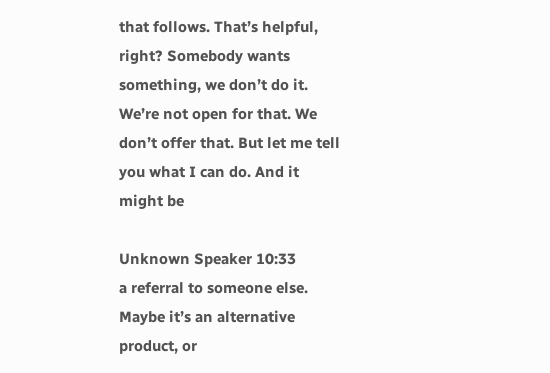that follows. That’s helpful, right? Somebody wants something, we don’t do it. We’re not open for that. We don’t offer that. But let me tell you what I can do. And it might be

Unknown Speaker 10:33
a referral to someone else. Maybe it’s an alternative product, or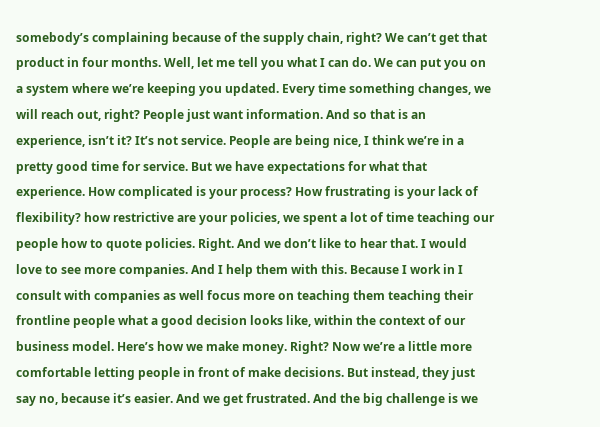somebody’s complaining because of the supply chain, right? We can’t get that product in four months. Well, let me tell you what I can do. We can put you on a system where we’re keeping you updated. Every time something changes, we will reach out, right? People just want information. And so that is an experience, isn’t it? It’s not service. People are being nice, I think we’re in a pretty good time for service. But we have expectations for what that experience. How complicated is your process? How frustrating is your lack of flexibility? how restrictive are your policies, we spent a lot of time teaching our people how to quote policies. Right. And we don’t like to hear that. I would love to see more companies. And I help them with this. Because I work in I consult with companies as well focus more on teaching them teaching their frontline people what a good decision looks like, within the context of our business model. Here’s how we make money. Right? Now we’re a little more comfortable letting people in front of make decisions. But instead, they just say no, because it’s easier. And we get frustrated. And the big challenge is we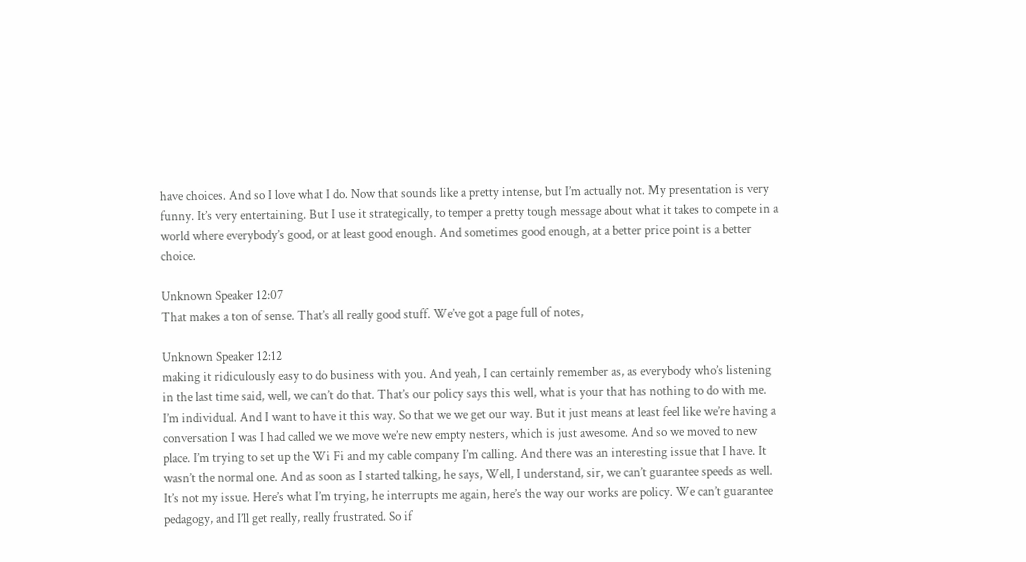have choices. And so I love what I do. Now that sounds like a pretty intense, but I’m actually not. My presentation is very funny. It’s very entertaining. But I use it strategically, to temper a pretty tough message about what it takes to compete in a world where everybody’s good, or at least good enough. And sometimes good enough, at a better price point is a better choice.

Unknown Speaker 12:07
That makes a ton of sense. That’s all really good stuff. We’ve got a page full of notes,

Unknown Speaker 12:12
making it ridiculously easy to do business with you. And yeah, I can certainly remember as, as everybody who’s listening in the last time said, well, we can’t do that. That’s our policy says this well, what is your that has nothing to do with me. I’m individual. And I want to have it this way. So that we we get our way. But it just means at least feel like we’re having a conversation I was I had called we we move we’re new empty nesters, which is just awesome. And so we moved to new place. I’m trying to set up the Wi Fi and my cable company I’m calling. And there was an interesting issue that I have. It wasn’t the normal one. And as soon as I started talking, he says, Well, I understand, sir, we can’t guarantee speeds as well. It’s not my issue. Here’s what I’m trying, he interrupts me again, here’s the way our works are policy. We can’t guarantee pedagogy, and I’ll get really, really frustrated. So if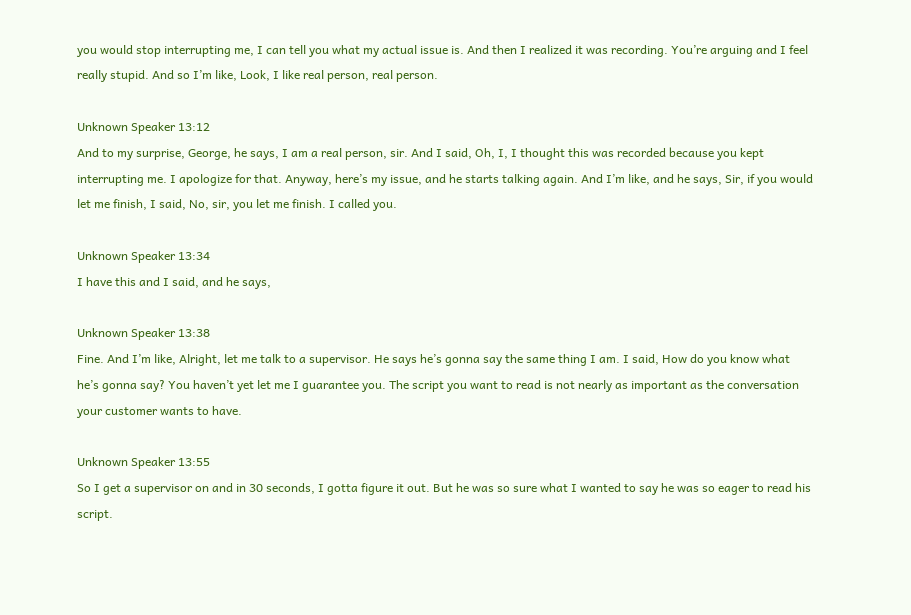you would stop interrupting me, I can tell you what my actual issue is. And then I realized it was recording. You’re arguing and I feel really stupid. And so I’m like, Look, I like real person, real person.

Unknown Speaker 13:12
And to my surprise, George, he says, I am a real person, sir. And I said, Oh, I, I thought this was recorded because you kept interrupting me. I apologize for that. Anyway, here’s my issue, and he starts talking again. And I’m like, and he says, Sir, if you would let me finish, I said, No, sir, you let me finish. I called you.

Unknown Speaker 13:34
I have this and I said, and he says,

Unknown Speaker 13:38
Fine. And I’m like, Alright, let me talk to a supervisor. He says he’s gonna say the same thing I am. I said, How do you know what he’s gonna say? You haven’t yet let me I guarantee you. The script you want to read is not nearly as important as the conversation your customer wants to have.

Unknown Speaker 13:55
So I get a supervisor on and in 30 seconds, I gotta figure it out. But he was so sure what I wanted to say he was so eager to read his script.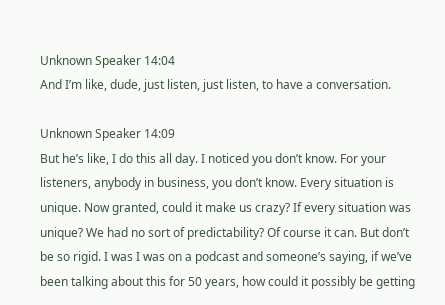Unknown Speaker 14:04
And I’m like, dude, just listen, just listen, to have a conversation.

Unknown Speaker 14:09
But he’s like, I do this all day. I noticed you don’t know. For your listeners, anybody in business, you don’t know. Every situation is unique. Now granted, could it make us crazy? If every situation was unique? We had no sort of predictability? Of course it can. But don’t be so rigid. I was I was on a podcast and someone’s saying, if we’ve been talking about this for 50 years, how could it possibly be getting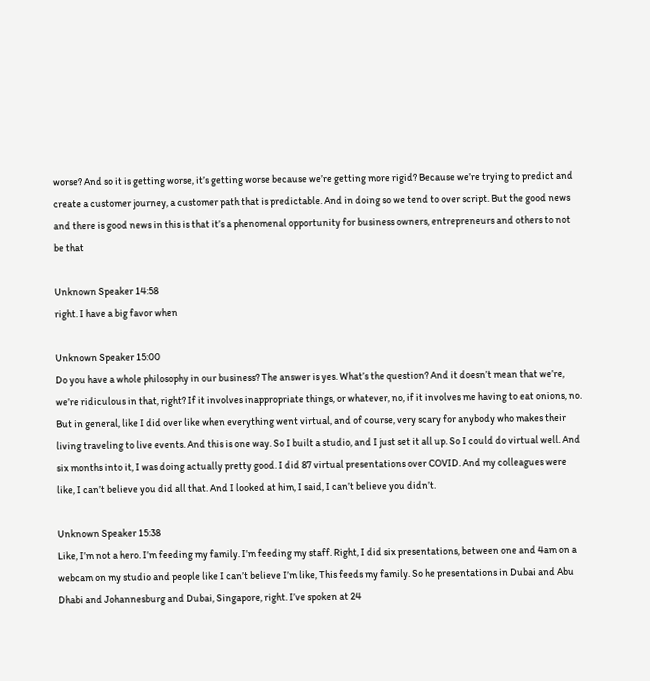worse? And so it is getting worse, it’s getting worse because we’re getting more rigid? Because we’re trying to predict and create a customer journey, a customer path that is predictable. And in doing so we tend to over script. But the good news and there is good news in this is that it’s a phenomenal opportunity for business owners, entrepreneurs and others to not be that

Unknown Speaker 14:58
right. I have a big favor when

Unknown Speaker 15:00
Do you have a whole philosophy in our business? The answer is yes. What’s the question? And it doesn’t mean that we’re, we’re ridiculous in that, right? If it involves inappropriate things, or whatever, no, if it involves me having to eat onions, no. But in general, like I did over like when everything went virtual, and of course, very scary for anybody who makes their living traveling to live events. And this is one way. So I built a studio, and I just set it all up. So I could do virtual well. And six months into it, I was doing actually pretty good. I did 87 virtual presentations over COVID. And my colleagues were like, I can’t believe you did all that. And I looked at him, I said, I can’t believe you didn’t.

Unknown Speaker 15:38
Like, I’m not a hero. I’m feeding my family. I’m feeding my staff. Right, I did six presentations, between one and 4am on a webcam on my studio and people like I can’t believe I’m like, This feeds my family. So he presentations in Dubai and Abu Dhabi and Johannesburg and Dubai, Singapore, right. I’ve spoken at 24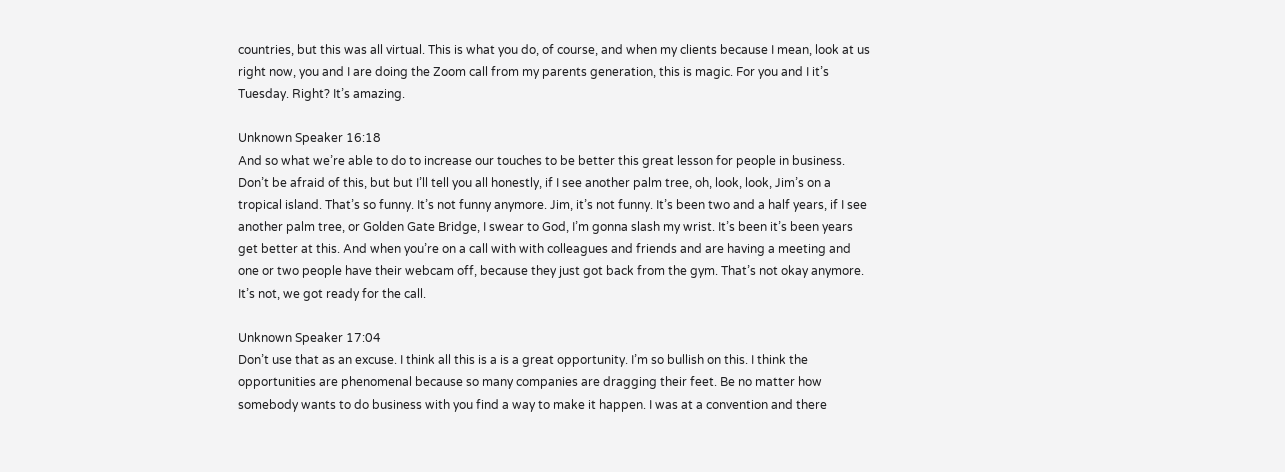countries, but this was all virtual. This is what you do, of course, and when my clients because I mean, look at us right now, you and I are doing the Zoom call from my parents generation, this is magic. For you and I it’s Tuesday. Right? It’s amazing.

Unknown Speaker 16:18
And so what we’re able to do to increase our touches to be better this great lesson for people in business. Don’t be afraid of this, but but I’ll tell you all honestly, if I see another palm tree, oh, look, look, Jim’s on a tropical island. That’s so funny. It’s not funny anymore. Jim, it’s not funny. It’s been two and a half years, if I see another palm tree, or Golden Gate Bridge, I swear to God, I’m gonna slash my wrist. It’s been it’s been years get better at this. And when you’re on a call with with colleagues and friends and are having a meeting and one or two people have their webcam off, because they just got back from the gym. That’s not okay anymore. It’s not, we got ready for the call.

Unknown Speaker 17:04
Don’t use that as an excuse. I think all this is a is a great opportunity. I’m so bullish on this. I think the opportunities are phenomenal because so many companies are dragging their feet. Be no matter how somebody wants to do business with you find a way to make it happen. I was at a convention and there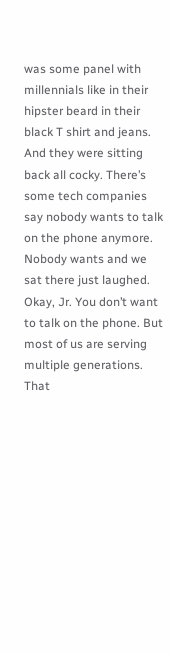was some panel with millennials like in their hipster beard in their black T shirt and jeans. And they were sitting back all cocky. There’s some tech companies say nobody wants to talk on the phone anymore. Nobody wants and we sat there just laughed. Okay, Jr. You don’t want to talk on the phone. But most of us are serving multiple generations. That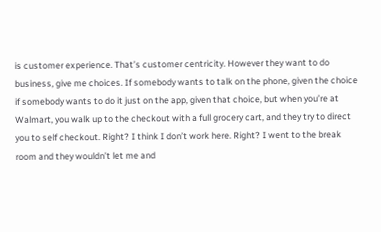is customer experience. That’s customer centricity. However they want to do business, give me choices. If somebody wants to talk on the phone, given the choice if somebody wants to do it just on the app, given that choice, but when you’re at Walmart, you walk up to the checkout with a full grocery cart, and they try to direct you to self checkout. Right? I think I don’t work here. Right? I went to the break room and they wouldn’t let me and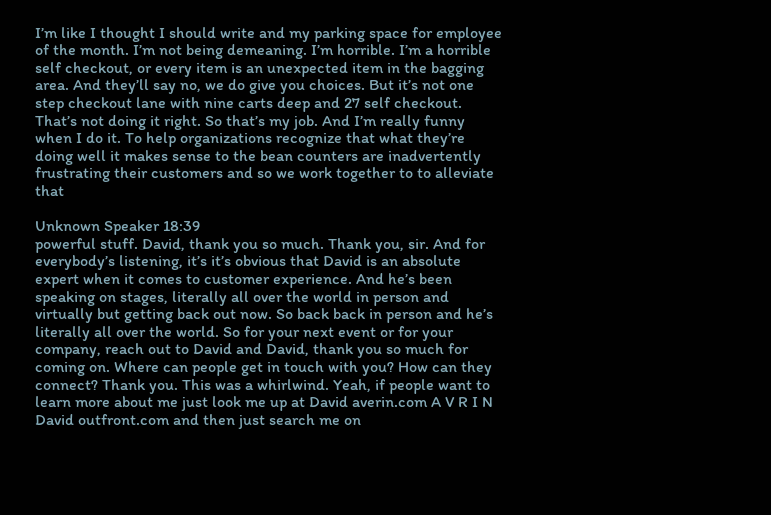I’m like I thought I should write and my parking space for employee of the month. I’m not being demeaning. I’m horrible. I’m a horrible self checkout, or every item is an unexpected item in the bagging area. And they’ll say no, we do give you choices. But it’s not one step checkout lane with nine carts deep and 27 self checkout. That’s not doing it right. So that’s my job. And I’m really funny when I do it. To help organizations recognize that what they’re doing well it makes sense to the bean counters are inadvertently frustrating their customers and so we work together to to alleviate that

Unknown Speaker 18:39
powerful stuff. David, thank you so much. Thank you, sir. And for everybody’s listening, it’s it’s obvious that David is an absolute expert when it comes to customer experience. And he’s been speaking on stages, literally all over the world in person and virtually but getting back out now. So back back in person and he’s literally all over the world. So for your next event or for your company, reach out to David and David, thank you so much for coming on. Where can people get in touch with you? How can they connect? Thank you. This was a whirlwind. Yeah, if people want to learn more about me just look me up at David averin.com A V R I N David outfront.com and then just search me on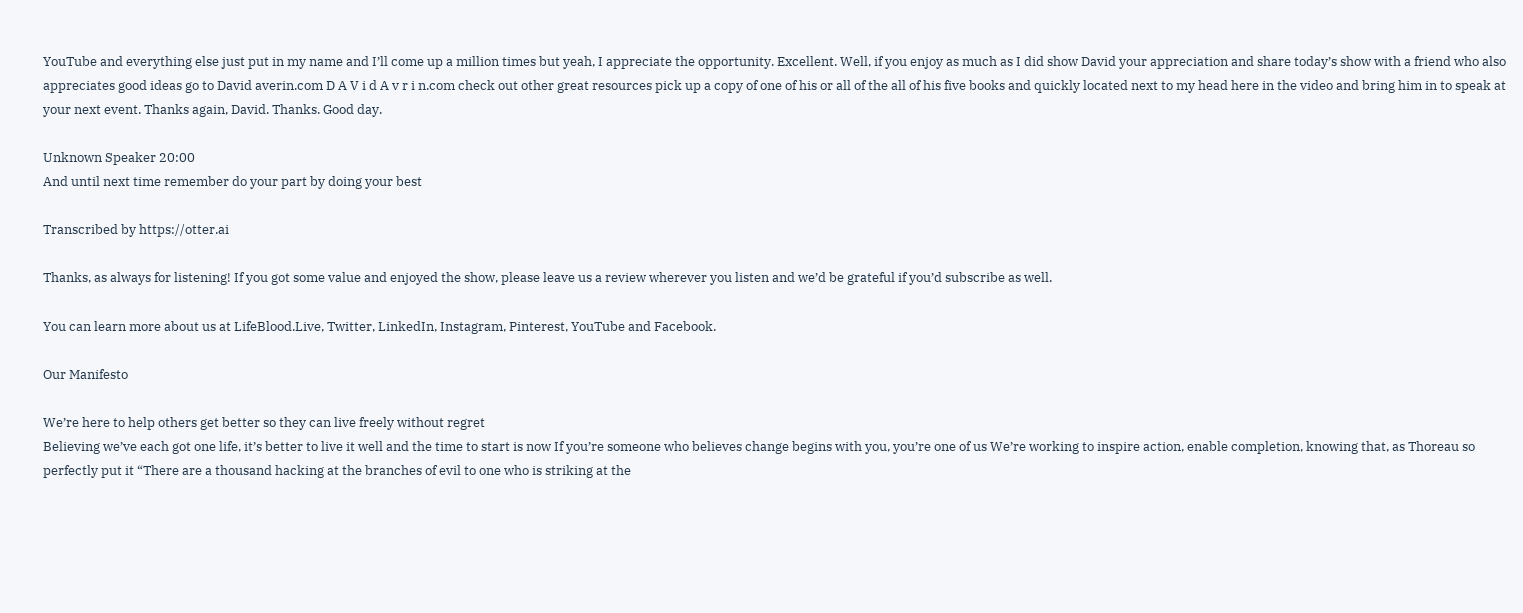YouTube and everything else just put in my name and I’ll come up a million times but yeah, I appreciate the opportunity. Excellent. Well, if you enjoy as much as I did show David your appreciation and share today’s show with a friend who also appreciates good ideas go to David averin.com D A V i d A v r i n.com check out other great resources pick up a copy of one of his or all of the all of his five books and quickly located next to my head here in the video and bring him in to speak at your next event. Thanks again, David. Thanks. Good day.

Unknown Speaker 20:00
And until next time remember do your part by doing your best

Transcribed by https://otter.ai

Thanks, as always for listening! If you got some value and enjoyed the show, please leave us a review wherever you listen and we’d be grateful if you’d subscribe as well.

You can learn more about us at LifeBlood.Live, Twitter, LinkedIn, Instagram, Pinterest, YouTube and Facebook.

Our Manifesto

We’re here to help others get better so they can live freely without regret
Believing we’ve each got one life, it’s better to live it well and the time to start is now If you’re someone who believes change begins with you, you’re one of us We’re working to inspire action, enable completion, knowing that, as Thoreau so perfectly put it “There are a thousand hacking at the branches of evil to one who is striking at the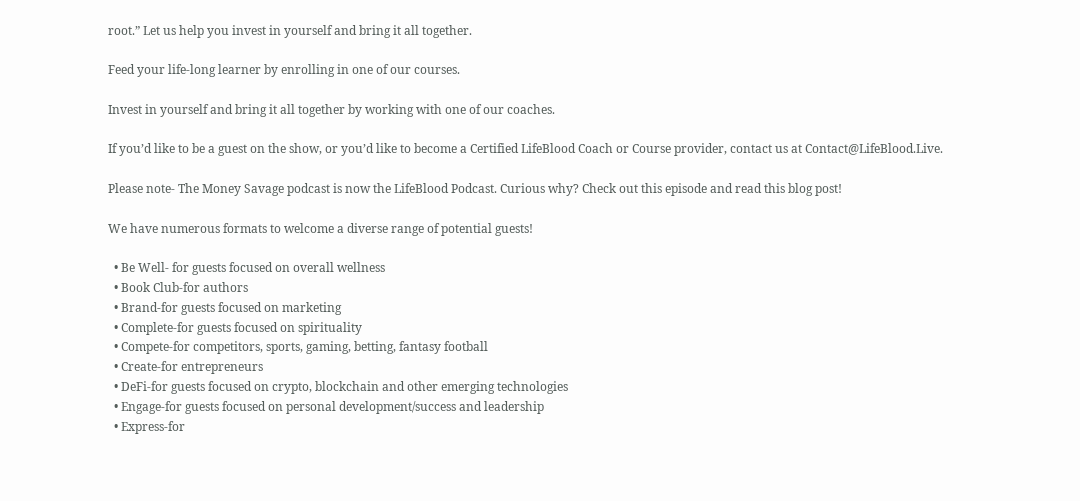root.” Let us help you invest in yourself and bring it all together.

Feed your life-long learner by enrolling in one of our courses.

Invest in yourself and bring it all together by working with one of our coaches.

If you’d like to be a guest on the show, or you’d like to become a Certified LifeBlood Coach or Course provider, contact us at Contact@LifeBlood.Live.

Please note- The Money Savage podcast is now the LifeBlood Podcast. Curious why? Check out this episode and read this blog post!

We have numerous formats to welcome a diverse range of potential guests!

  • Be Well- for guests focused on overall wellness
  • Book Club-for authors
  • Brand-for guests focused on marketing
  • Complete-for guests focused on spirituality
  • Compete-for competitors, sports, gaming, betting, fantasy football
  • Create-for entrepreneurs
  • DeFi-for guests focused on crypto, blockchain and other emerging technologies
  • Engage-for guests focused on personal development/success and leadership
  • Express-for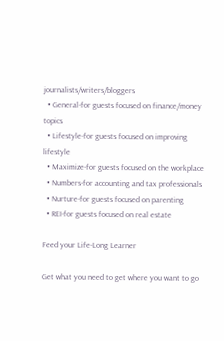journalists/writers/bloggers
  • General-for guests focused on finance/money topics
  • Lifestyle-for guests focused on improving lifestyle
  • Maximize-for guests focused on the workplace
  • Numbers-for accounting and tax professionals
  • Nurture-for guests focused on parenting
  • REI-for guests focused on real estate

Feed your Life-Long Learner

Get what you need to get where you want to go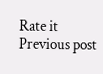Rate it
Previous post